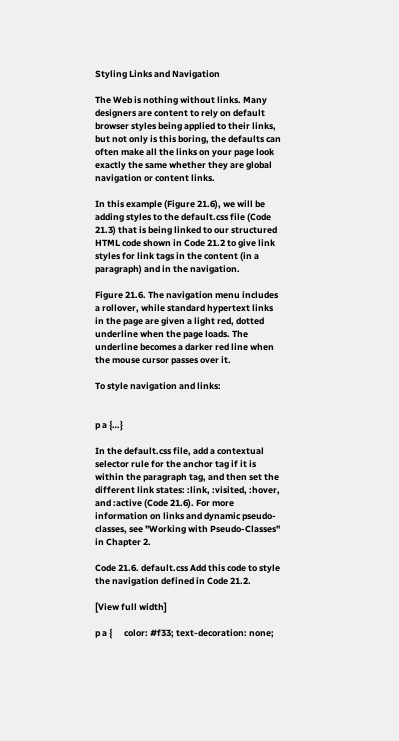Styling Links and Navigation

The Web is nothing without links. Many designers are content to rely on default browser styles being applied to their links, but not only is this boring, the defaults can often make all the links on your page look exactly the same whether they are global navigation or content links.

In this example (Figure 21.6), we will be adding styles to the default.css file (Code 21.3) that is being linked to our structured HTML code shown in Code 21.2 to give link styles for link tags in the content (in a paragraph) and in the navigation.

Figure 21.6. The navigation menu includes a rollover, while standard hypertext links in the page are given a light red, dotted underline when the page loads. The underline becomes a darker red line when the mouse cursor passes over it.

To style navigation and links:


p a {…}

In the default.css file, add a contextual selector rule for the anchor tag if it is within the paragraph tag, and then set the different link states: :link, :visited, :hover, and :active (Code 21.6). For more information on links and dynamic pseudo-classes, see "Working with Pseudo-Classes" in Chapter 2.

Code 21.6. default.css Add this code to style the navigation defined in Code 21.2.

[View full width]

p a {      color: #f33; text-decoration: none;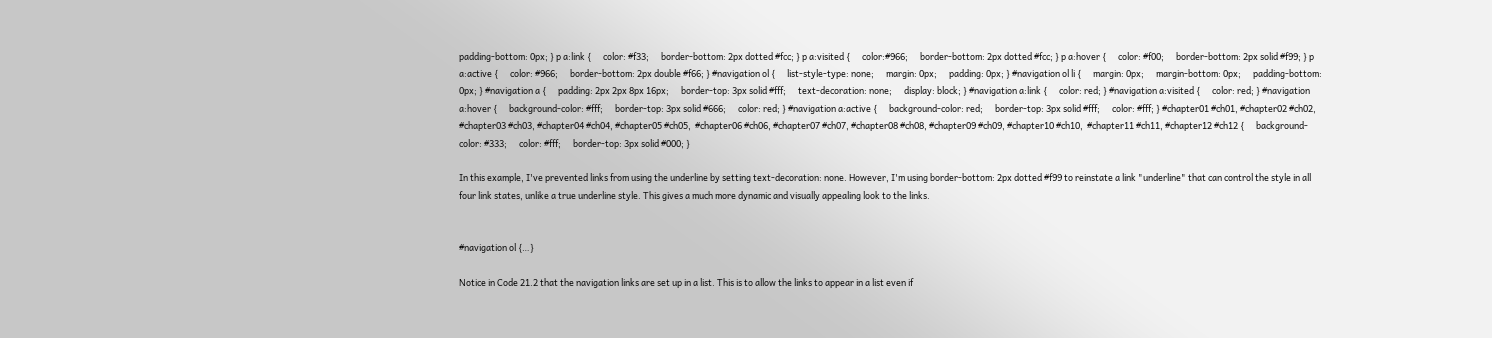padding-bottom: 0px; } p a:link {      color: #f33;      border-bottom: 2px dotted #fcc; } p a:visited {      color:#966;      border-bottom: 2px dotted #fcc; } p a:hover {      color: #f00;      border-bottom: 2px solid #f99; } p a:active {      color: #966;      border-bottom: 2px double #f66; } #navigation ol {      list-style-type: none;      margin: 0px;      padding: 0px; } #navigation ol li {      margin: 0px;      margin-bottom: 0px;      padding-bottom: 0px; } #navigation a {      padding: 2px 2px 8px 16px;      border-top: 3px solid #fff;      text-decoration: none;      display: block; } #navigation a:link {      color: red; } #navigation a:visited {      color: red; } #navigation a:hover {      background-color: #fff;      border-top: 3px solid #666;      color: red; } #navigation a:active {      background-color: red;      border-top: 3px solid #fff;      color: #fff; } #chapter01 #ch01, #chapter02 #ch02, #chapter03 #ch03, #chapter04 #ch04, #chapter05 #ch05,  #chapter06 #ch06, #chapter07 #ch07, #chapter08 #ch08, #chapter09 #ch09, #chapter10 #ch10,  #chapter11 #ch11, #chapter12 #ch12 {      background-color: #333;      color: #fff;      border-top: 3px solid #000; }

In this example, I've prevented links from using the underline by setting text-decoration: none. However, I'm using border-bottom: 2px dotted #f99 to reinstate a link "underline" that can control the style in all four link states, unlike a true underline style. This gives a much more dynamic and visually appealing look to the links.


#navigation ol {…}

Notice in Code 21.2 that the navigation links are set up in a list. This is to allow the links to appear in a list even if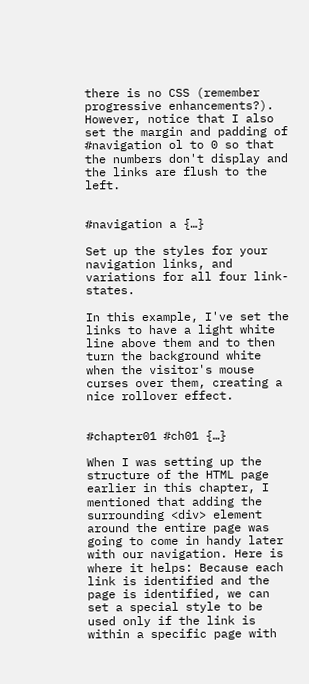there is no CSS (remember progressive enhancements?). However, notice that I also set the margin and padding of #navigation ol to 0 so that the numbers don't display and the links are flush to the left.


#navigation a {…}

Set up the styles for your navigation links, and variations for all four link-states.

In this example, I've set the links to have a light white line above them and to then turn the background white when the visitor's mouse curses over them, creating a nice rollover effect.


#chapter01 #ch01 {…}

When I was setting up the structure of the HTML page earlier in this chapter, I mentioned that adding the surrounding <div> element around the entire page was going to come in handy later with our navigation. Here is where it helps: Because each link is identified and the page is identified, we can set a special style to be used only if the link is within a specific page with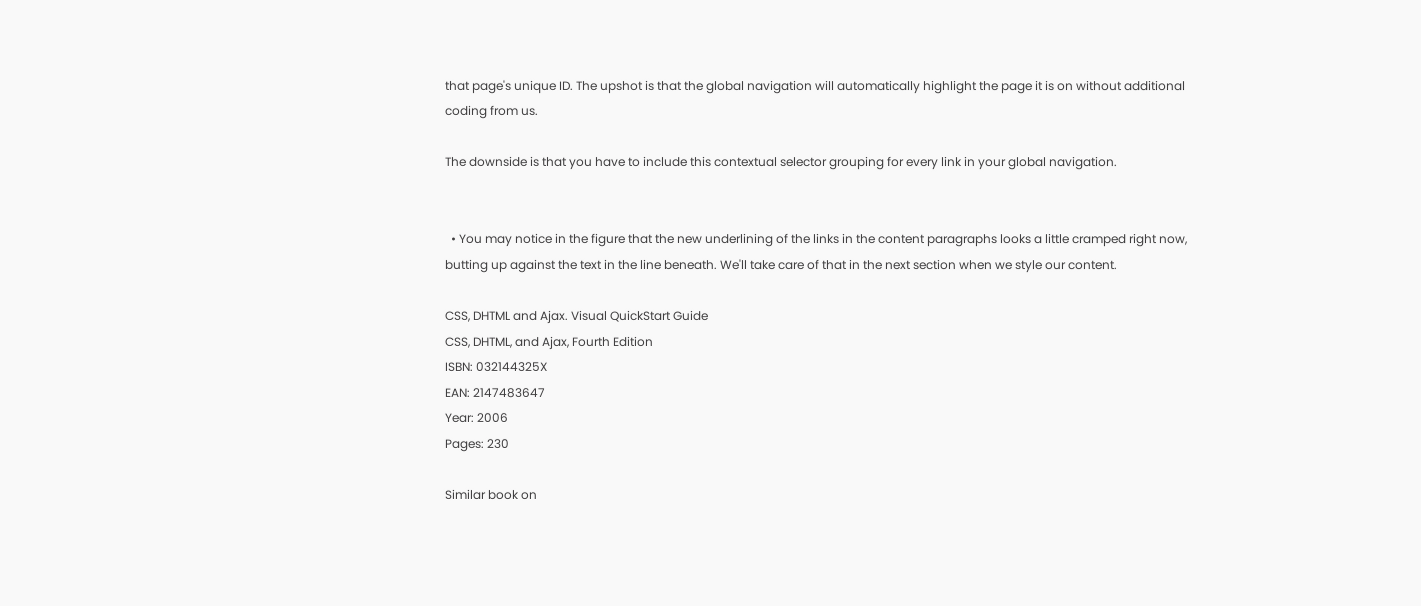that page's unique ID. The upshot is that the global navigation will automatically highlight the page it is on without additional coding from us.

The downside is that you have to include this contextual selector grouping for every link in your global navigation.


  • You may notice in the figure that the new underlining of the links in the content paragraphs looks a little cramped right now, butting up against the text in the line beneath. We'll take care of that in the next section when we style our content.

CSS, DHTML and Ajax. Visual QuickStart Guide
CSS, DHTML, and Ajax, Fourth Edition
ISBN: 032144325X
EAN: 2147483647
Year: 2006
Pages: 230

Similar book on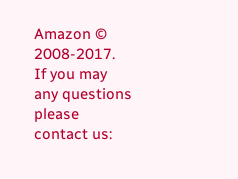Amazon © 2008-2017.
If you may any questions please contact us: